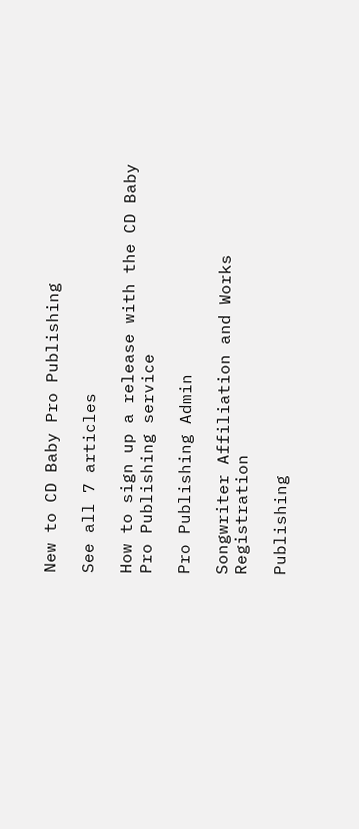New to CD Baby Pro Publishing

See all 7 articles

How to sign up a release with the CD Baby Pro Publishing service

Pro Publishing Admin

Songwriter Affiliation and Works Registration

Publishing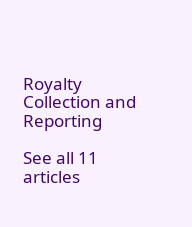Royalty Collection and Reporting

See all 11 articles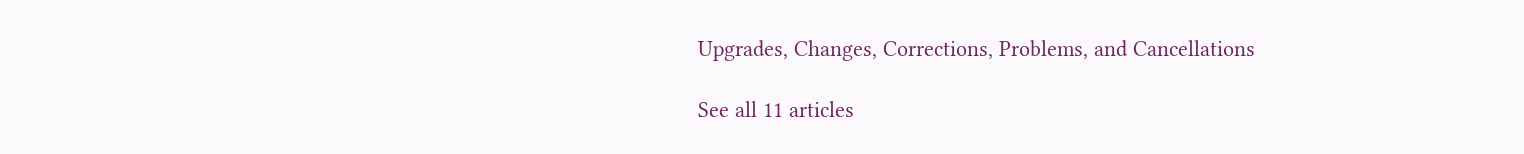Upgrades, Changes, Corrections, Problems, and Cancellations

See all 11 articles